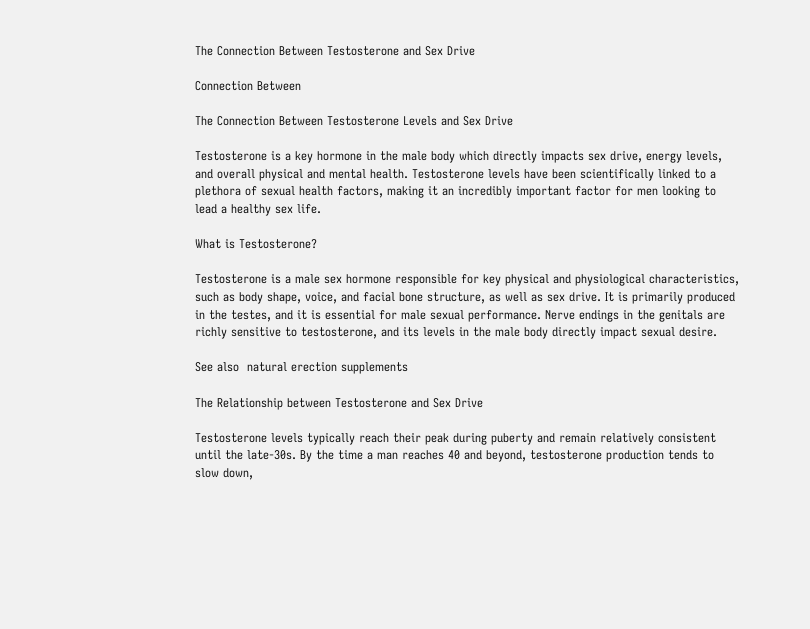The Connection Between Testosterone and Sex Drive

Connection Between

The Connection Between Testosterone Levels and Sex Drive

Testosterone is a key hormone in the male body which directly impacts sex drive, energy levels, and overall physical and mental health. Testosterone levels have been scientifically linked to a plethora of sexual health factors, making it an incredibly important factor for men looking to lead a healthy sex life.

What is Testosterone?

Testosterone is a male sex hormone responsible for key physical and physiological characteristics, such as body shape, voice, and facial bone structure, as well as sex drive. It is primarily produced in the testes, and it is essential for male sexual performance. Nerve endings in the genitals are richly sensitive to testosterone, and its levels in the male body directly impact sexual desire.

See also  natural erection supplements

The Relationship between Testosterone and Sex Drive

Testosterone levels typically reach their peak during puberty and remain relatively consistent until the late-30s. By the time a man reaches 40 and beyond, testosterone production tends to slow down,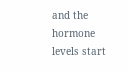and the hormone levels start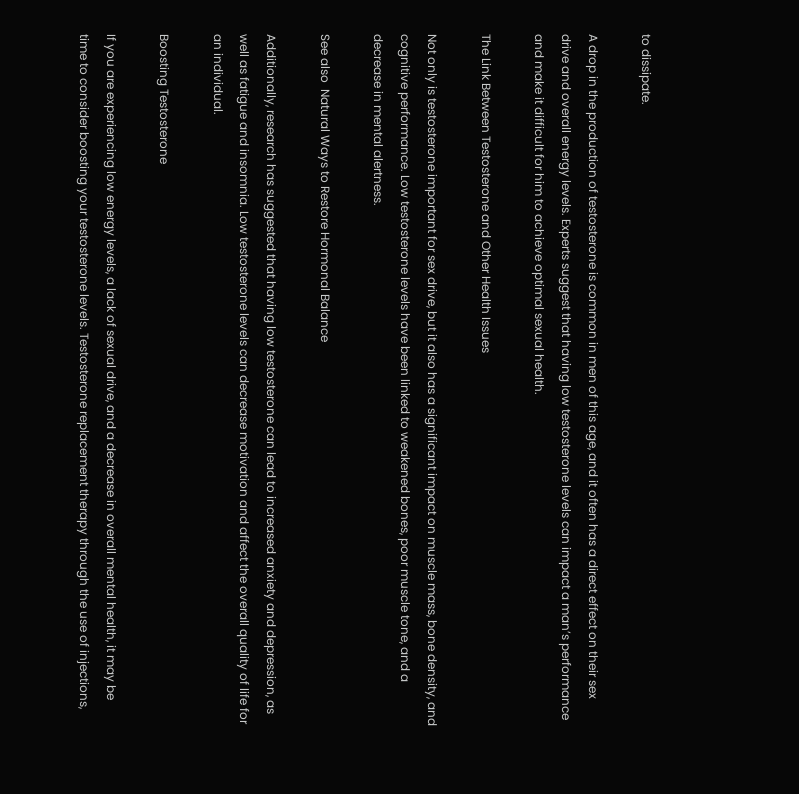to dissipate.

A drop in the production of testosterone is common in men of this age, and it often has a direct effect on their sex drive and overall energy levels. Experts suggest that having low testosterone levels can impact a man’s performance and make it difficult for him to achieve optimal sexual health.

The Link Between Testosterone and Other Health Issues

Not only is testosterone important for sex drive, but it also has a significant impact on muscle mass, bone density, and cognitive performance. Low testosterone levels have been linked to weakened bones, poor muscle tone, and a decrease in mental alertness.

See also  Natural Ways to Restore Hormonal Balance

Additionally, research has suggested that having low testosterone can lead to increased anxiety and depression, as well as fatigue and insomnia. Low testosterone levels can decrease motivation and affect the overall quality of life for an individual.

Boosting Testosterone

If you are experiencing low energy levels, a lack of sexual drive, and a decrease in overall mental health, it may be time to consider boosting your testosterone levels. Testosterone replacement therapy through the use of injections,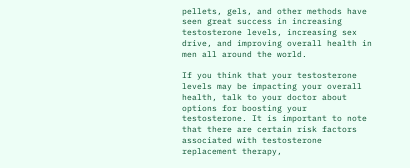pellets, gels, and other methods have seen great success in increasing testosterone levels, increasing sex drive, and improving overall health in men all around the world.

If you think that your testosterone levels may be impacting your overall health, talk to your doctor about options for boosting your testosterone. It is important to note that there are certain risk factors associated with testosterone replacement therapy,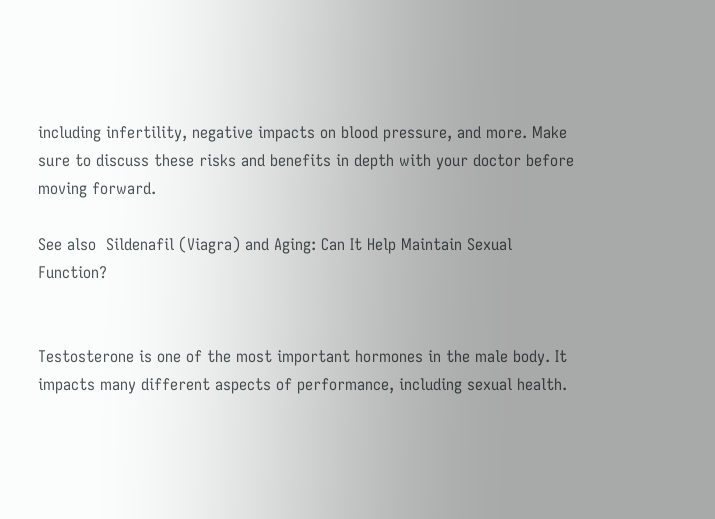including infertility, negative impacts on blood pressure, and more. Make sure to discuss these risks and benefits in depth with your doctor before moving forward.

See also  Sildenafil (Viagra) and Aging: Can It Help Maintain Sexual Function?


Testosterone is one of the most important hormones in the male body. It impacts many different aspects of performance, including sexual health.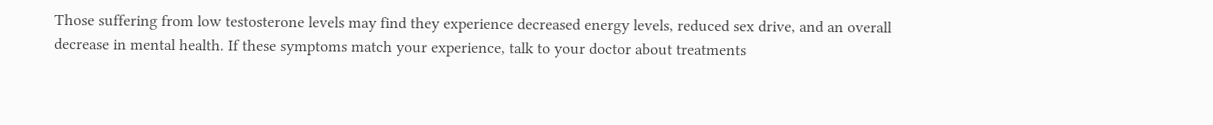Those suffering from low testosterone levels may find they experience decreased energy levels, reduced sex drive, and an overall decrease in mental health. If these symptoms match your experience, talk to your doctor about treatments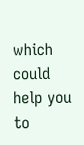which could help you to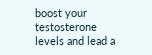boost your testosterone levels and lead a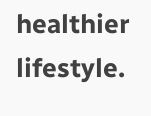healthier lifestyle.